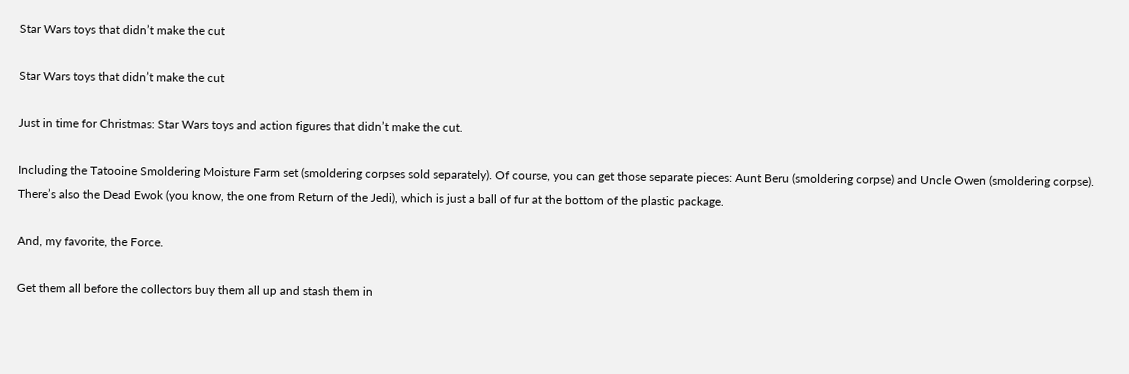Star Wars toys that didn’t make the cut

Star Wars toys that didn’t make the cut

Just in time for Christmas: Star Wars toys and action figures that didn’t make the cut.

Including the Tatooine Smoldering Moisture Farm set (smoldering corpses sold separately). Of course, you can get those separate pieces: Aunt Beru (smoldering corpse) and Uncle Owen (smoldering corpse). There’s also the Dead Ewok (you know, the one from Return of the Jedi), which is just a ball of fur at the bottom of the plastic package.

And, my favorite, the Force.

Get them all before the collectors buy them all up and stash them in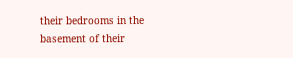their bedrooms in the basement of their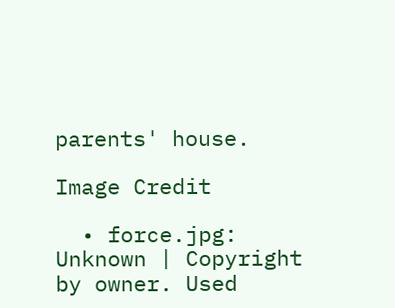parents' house.

Image Credit

  • force.jpg: Unknown | Copyright by owner. Used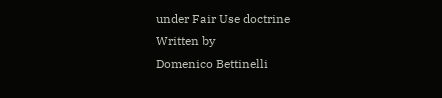under Fair Use doctrine
Written by
Domenico Bettinelli